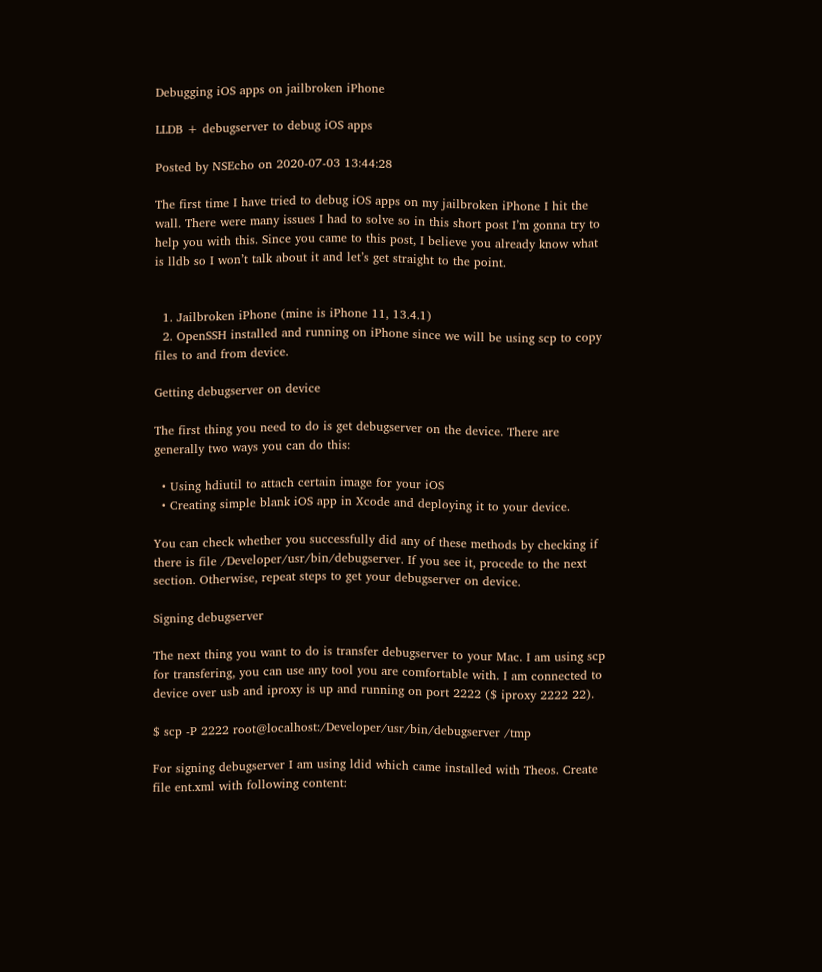Debugging iOS apps on jailbroken iPhone

LLDB + debugserver to debug iOS apps

Posted by NSEcho on 2020-07-03 13:44:28

The first time I have tried to debug iOS apps on my jailbroken iPhone I hit the wall. There were many issues I had to solve so in this short post I’m gonna try to help you with this. Since you came to this post, I believe you already know what is lldb so I won’t talk about it and let’s get straight to the point.


  1. Jailbroken iPhone (mine is iPhone 11, 13.4.1)
  2. OpenSSH installed and running on iPhone since we will be using scp to copy files to and from device.

Getting debugserver on device

The first thing you need to do is get debugserver on the device. There are generally two ways you can do this:

  • Using hdiutil to attach certain image for your iOS
  • Creating simple blank iOS app in Xcode and deploying it to your device.

You can check whether you successfully did any of these methods by checking if there is file /Developer/usr/bin/debugserver. If you see it, procede to the next section. Otherwise, repeat steps to get your debugserver on device.

Signing debugserver

The next thing you want to do is transfer debugserver to your Mac. I am using scp for transfering, you can use any tool you are comfortable with. I am connected to device over usb and iproxy is up and running on port 2222 ($ iproxy 2222 22).

$ scp -P 2222 root@localhost:/Developer/usr/bin/debugserver /tmp

For signing debugserver I am using ldid which came installed with Theos. Create file ent.xml with following content: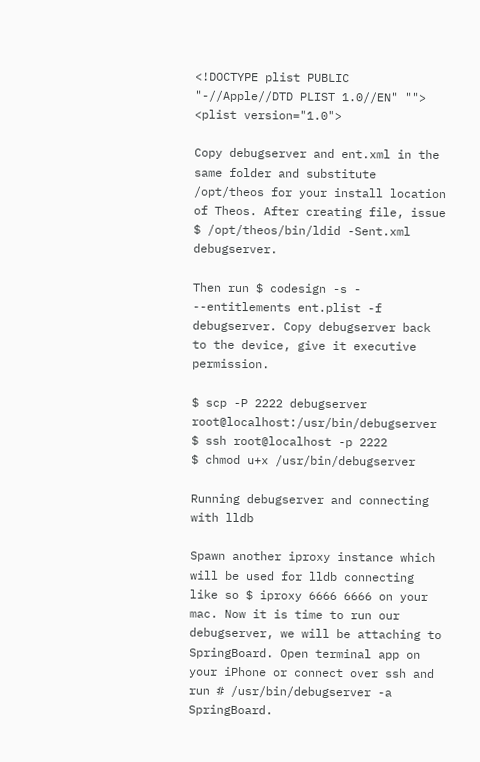<!DOCTYPE plist PUBLIC "-//Apple//DTD PLIST 1.0//EN" "">
<plist version="1.0">

Copy debugserver and ent.xml in the same folder and substitute /opt/theos for your install location of Theos. After creating file, issue $ /opt/theos/bin/ldid -Sent.xml debugserver.

Then run $ codesign -s - --entitlements ent.plist -f debugserver. Copy debugserver back to the device, give it executive permission.

$ scp -P 2222 debugserver root@localhost:/usr/bin/debugserver
$ ssh root@localhost -p 2222
$ chmod u+x /usr/bin/debugserver

Running debugserver and connecting with lldb

Spawn another iproxy instance which will be used for lldb connecting like so $ iproxy 6666 6666 on your mac. Now it is time to run our debugserver, we will be attaching to SpringBoard. Open terminal app on your iPhone or connect over ssh and run # /usr/bin/debugserver -a SpringBoard.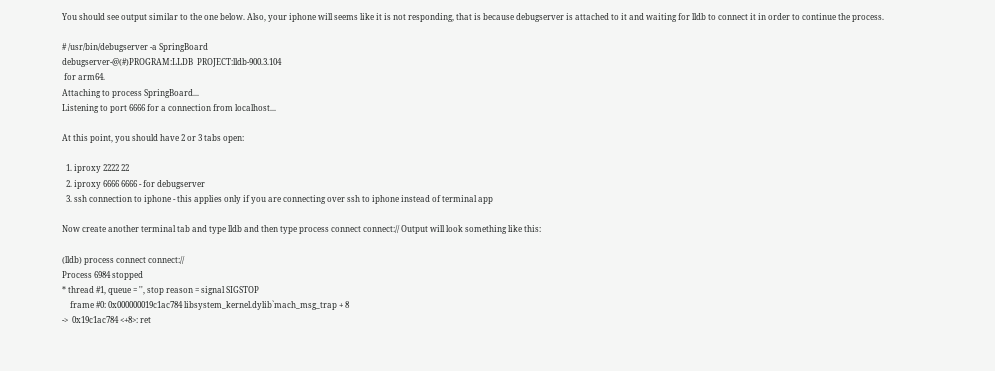You should see output similar to the one below. Also, your iphone will seems like it is not responding, that is because debugserver is attached to it and waiting for lldb to connect it in order to continue the process.

# /usr/bin/debugserver -a SpringBoard
debugserver-@(#)PROGRAM:LLDB  PROJECT:lldb-900.3.104
 for arm64.
Attaching to process SpringBoard...
Listening to port 6666 for a connection from localhost...

At this point, you should have 2 or 3 tabs open:

  1. iproxy 2222 22
  2. iproxy 6666 6666 - for debugserver
  3. ssh connection to iphone - this applies only if you are connecting over ssh to iphone instead of terminal app

Now create another terminal tab and type lldb and then type process connect connect:// Output will look something like this:

(lldb) process connect connect://
Process 6984 stopped
* thread #1, queue = '', stop reason = signal SIGSTOP
    frame #0: 0x000000019c1ac784 libsystem_kernel.dylib`mach_msg_trap + 8
->  0x19c1ac784 <+8>: ret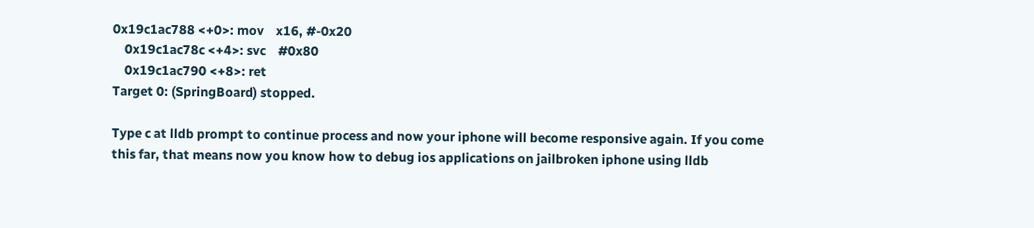0x19c1ac788 <+0>: mov    x16, #-0x20
    0x19c1ac78c <+4>: svc    #0x80
    0x19c1ac790 <+8>: ret
Target 0: (SpringBoard) stopped.

Type c at lldb prompt to continue process and now your iphone will become responsive again. If you come this far, that means now you know how to debug ios applications on jailbroken iphone using lldb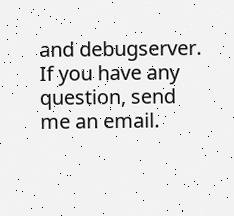and debugserver. If you have any question, send me an email.